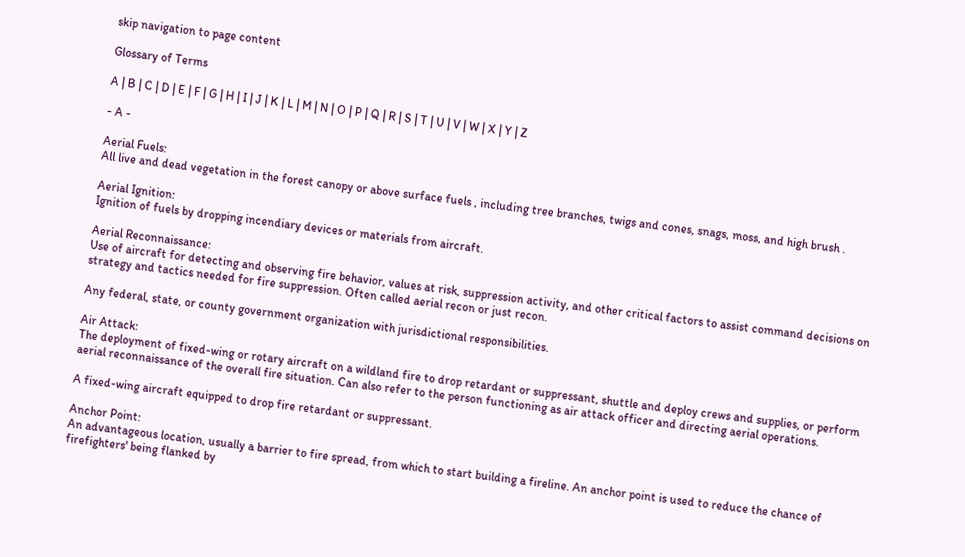skip navigation to page content

Glossary of Terms

A | B | C | D | E | F | G | H | I | J | K | L | M | N | O | P | Q | R | S | T | U | V | W | X | Y | Z

- A -

Aerial Fuels:
All live and dead vegetation in the forest canopy or above surface fuels , including tree branches, twigs and cones, snags, moss, and high brush .

Aerial Ignition:
Ignition of fuels by dropping incendiary devices or materials from aircraft.

Aerial Reconnaissance:
Use of aircraft for detecting and observing fire behavior, values at risk, suppression activity, and other critical factors to assist command decisions on strategy and tactics needed for fire suppression. Often called aerial recon or just recon.

Any federal, state, or county government organization with jurisdictional responsibilities.

Air Attack:
The deployment of fixed-wing or rotary aircraft on a wildland fire to drop retardant or suppressant, shuttle and deploy crews and supplies, or perform aerial reconnaissance of the overall fire situation. Can also refer to the person functioning as air attack officer and directing aerial operations.

A fixed-wing aircraft equipped to drop fire retardant or suppressant.

Anchor Point:
An advantageous location, usually a barrier to fire spread, from which to start building a fireline. An anchor point is used to reduce the chance of firefighters' being flanked by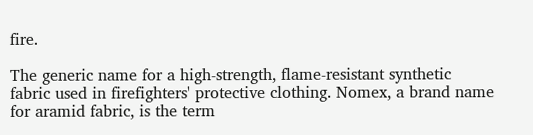fire.

The generic name for a high-strength, flame-resistant synthetic fabric used in firefighters' protective clothing. Nomex, a brand name for aramid fabric, is the term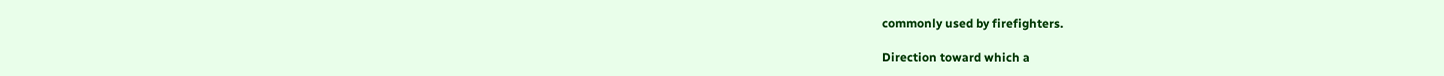commonly used by firefighters.

Direction toward which a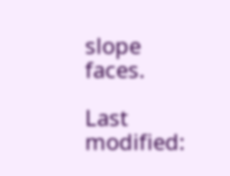slope faces.

Last modified: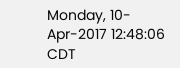Monday, 10-Apr-2017 12:48:06 CDT